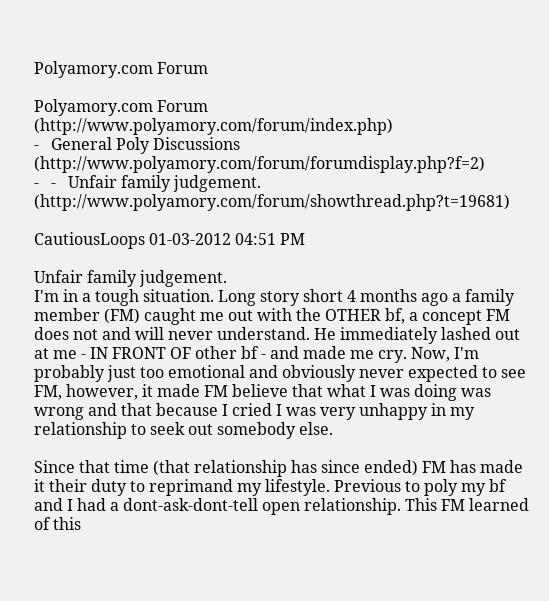Polyamory.com Forum

Polyamory.com Forum (http://www.polyamory.com/forum/index.php)
-   General Poly Discussions (http://www.polyamory.com/forum/forumdisplay.php?f=2)
-   -   Unfair family judgement. (http://www.polyamory.com/forum/showthread.php?t=19681)

CautiousLoops 01-03-2012 04:51 PM

Unfair family judgement.
I'm in a tough situation. Long story short 4 months ago a family member (FM) caught me out with the OTHER bf, a concept FM does not and will never understand. He immediately lashed out at me - IN FRONT OF other bf - and made me cry. Now, I'm probably just too emotional and obviously never expected to see FM, however, it made FM believe that what I was doing was wrong and that because I cried I was very unhappy in my relationship to seek out somebody else.

Since that time (that relationship has since ended) FM has made it their duty to reprimand my lifestyle. Previous to poly my bf and I had a dont-ask-dont-tell open relationship. This FM learned of this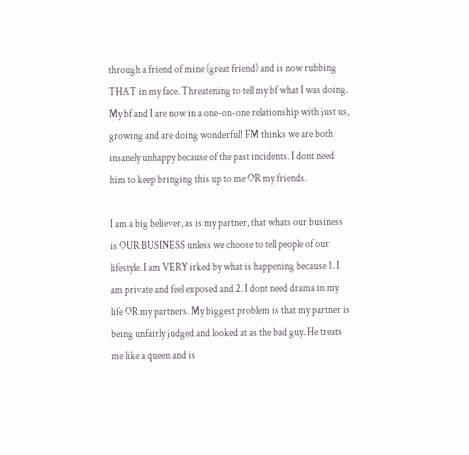through a friend of mine (great friend) and is now rubbing THAT in my face. Threatening to tell my bf what I was doing. My bf and I are now in a one-on-one relationship with just us, growing and are doing wonderful! FM thinks we are both insanely unhappy because of the past incidents. I dont need him to keep bringing this up to me OR my friends.

I am a big believer, as is my partner, that whats our business is OUR BUSINESS unless we choose to tell people of our lifestyle. I am VERY irked by what is happening because 1. I am private and feel exposed and 2. I dont need drama in my life OR my partners. My biggest problem is that my partner is being unfairly judged and looked at as the bad guy. He treats me like a queen and is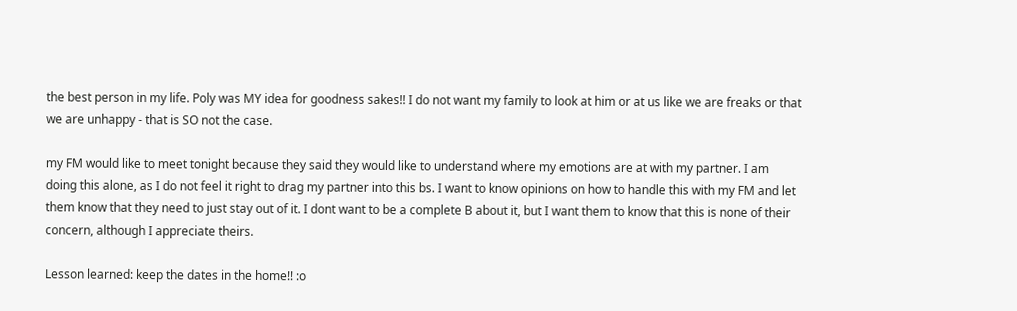the best person in my life. Poly was MY idea for goodness sakes!! I do not want my family to look at him or at us like we are freaks or that we are unhappy - that is SO not the case.

my FM would like to meet tonight because they said they would like to understand where my emotions are at with my partner. I am doing this alone, as I do not feel it right to drag my partner into this bs. I want to know opinions on how to handle this with my FM and let them know that they need to just stay out of it. I dont want to be a complete B about it, but I want them to know that this is none of their concern, although I appreciate theirs.

Lesson learned: keep the dates in the home!! :o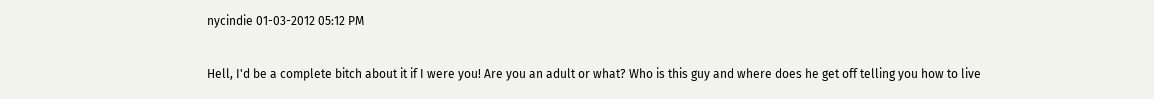nycindie 01-03-2012 05:12 PM

Hell, I'd be a complete bitch about it if I were you! Are you an adult or what? Who is this guy and where does he get off telling you how to live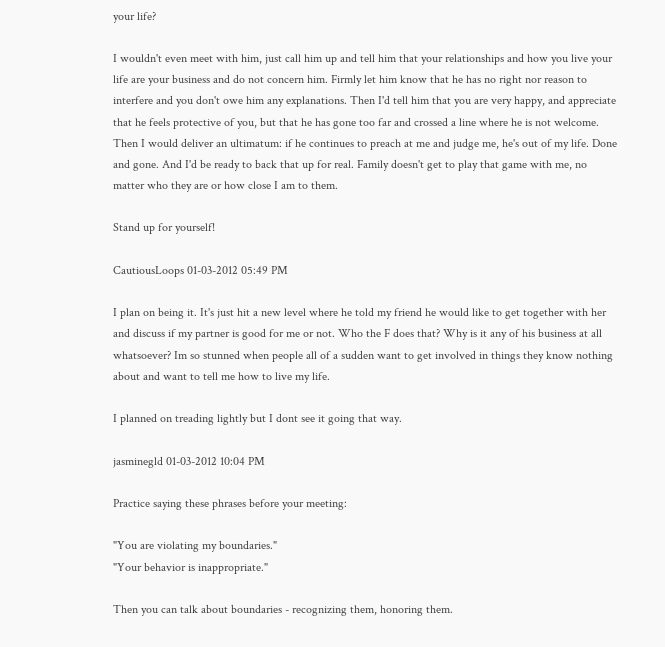your life?

I wouldn't even meet with him, just call him up and tell him that your relationships and how you live your life are your business and do not concern him. Firmly let him know that he has no right nor reason to interfere and you don't owe him any explanations. Then I'd tell him that you are very happy, and appreciate that he feels protective of you, but that he has gone too far and crossed a line where he is not welcome. Then I would deliver an ultimatum: if he continues to preach at me and judge me, he's out of my life. Done and gone. And I'd be ready to back that up for real. Family doesn't get to play that game with me, no matter who they are or how close I am to them.

Stand up for yourself!

CautiousLoops 01-03-2012 05:49 PM

I plan on being it. It's just hit a new level where he told my friend he would like to get together with her and discuss if my partner is good for me or not. Who the F does that? Why is it any of his business at all whatsoever? Im so stunned when people all of a sudden want to get involved in things they know nothing about and want to tell me how to live my life.

I planned on treading lightly but I dont see it going that way.

jasminegld 01-03-2012 10:04 PM

Practice saying these phrases before your meeting:

"You are violating my boundaries."
"Your behavior is inappropriate."

Then you can talk about boundaries - recognizing them, honoring them.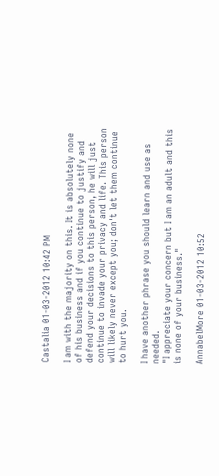Castalia 01-03-2012 10:42 PM

I am with the majority on this. It is absolutely none of his business and if you continue to justify and defend your decisions to this person, he will just continue to invade your privacy and life. This person will likely never except you; don't let them continue to hurt you.

I have another phrase you should learn and use as needed.
"I appreciate your concern but I am an adult and this is none of your business."

AnnabelMore 01-03-2012 10:52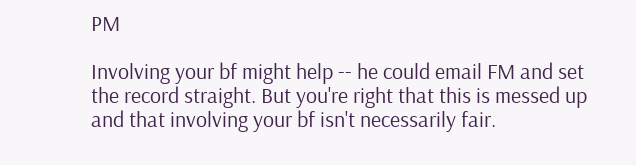PM

Involving your bf might help -- he could email FM and set the record straight. But you're right that this is messed up and that involving your bf isn't necessarily fair.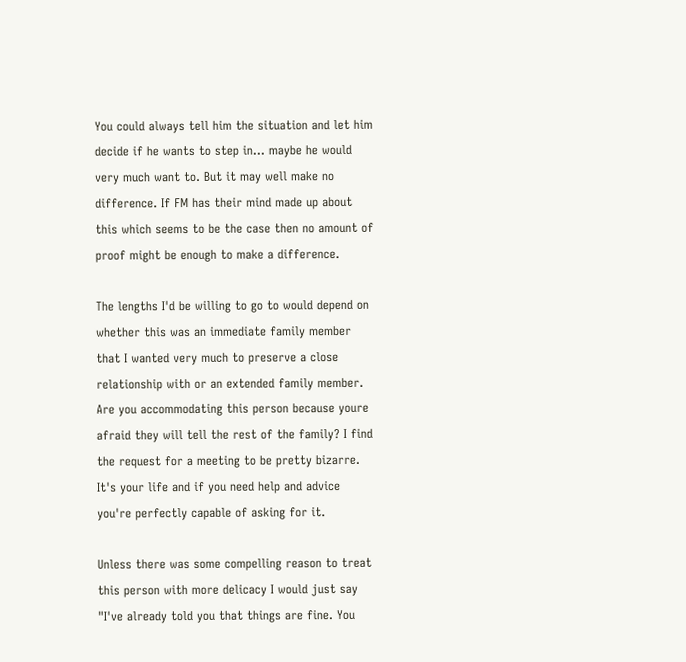You could always tell him the situation and let him decide if he wants to step in... maybe he would very much want to. But it may well make no difference. If FM has their mind made up about this which seems to be the case then no amount of proof might be enough to make a difference.

The lengths I'd be willing to go to would depend on whether this was an immediate family member that I wanted very much to preserve a close relationship with or an extended family member. Are you accommodating this person because youre afraid they will tell the rest of the family? I find the request for a meeting to be pretty bizarre. It's your life and if you need help and advice you're perfectly capable of asking for it.

Unless there was some compelling reason to treat this person with more delicacy I would just say "I've already told you that things are fine. You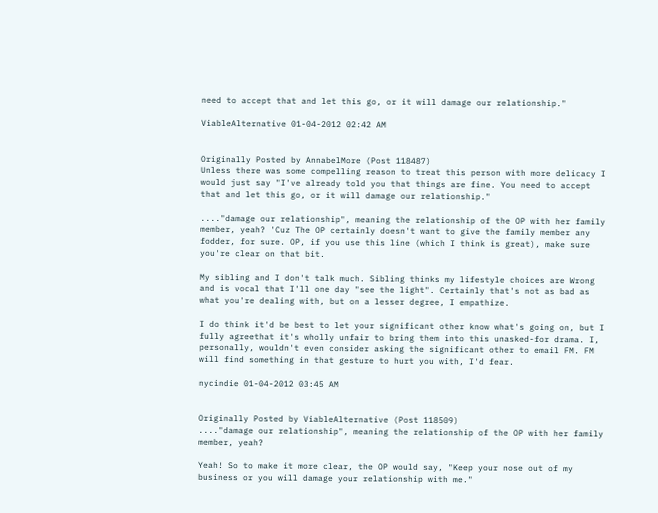need to accept that and let this go, or it will damage our relationship."

ViableAlternative 01-04-2012 02:42 AM


Originally Posted by AnnabelMore (Post 118487)
Unless there was some compelling reason to treat this person with more delicacy I would just say "I've already told you that things are fine. You need to accept that and let this go, or it will damage our relationship."

...."damage our relationship", meaning the relationship of the OP with her family member, yeah? 'Cuz The OP certainly doesn't want to give the family member any fodder, for sure. OP, if you use this line (which I think is great), make sure you're clear on that bit.

My sibling and I don't talk much. Sibling thinks my lifestyle choices are Wrong and is vocal that I'll one day "see the light". Certainly that's not as bad as what you're dealing with, but on a lesser degree, I empathize.

I do think it'd be best to let your significant other know what's going on, but I fully agreethat it's wholly unfair to bring them into this unasked-for drama. I, personally, wouldn't even consider asking the significant other to email FM. FM will find something in that gesture to hurt you with, I'd fear.

nycindie 01-04-2012 03:45 AM


Originally Posted by ViableAlternative (Post 118509)
...."damage our relationship", meaning the relationship of the OP with her family member, yeah?

Yeah! So to make it more clear, the OP would say, "Keep your nose out of my business or you will damage your relationship with me."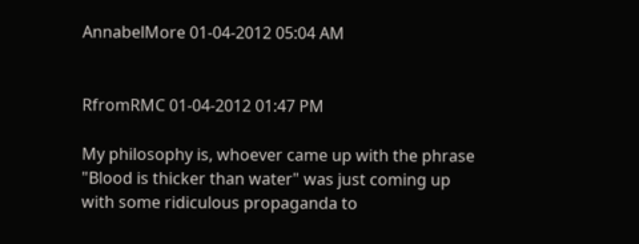AnnabelMore 01-04-2012 05:04 AM


RfromRMC 01-04-2012 01:47 PM

My philosophy is, whoever came up with the phrase "Blood is thicker than water" was just coming up with some ridiculous propaganda to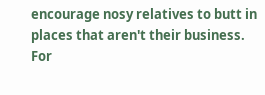encourage nosy relatives to butt in places that aren't their business.
For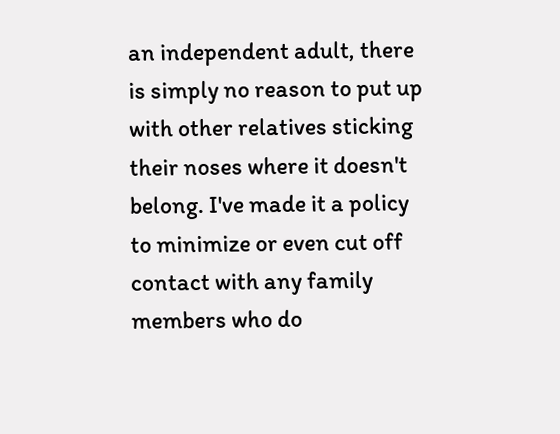an independent adult, there is simply no reason to put up with other relatives sticking their noses where it doesn't belong. I've made it a policy to minimize or even cut off contact with any family members who do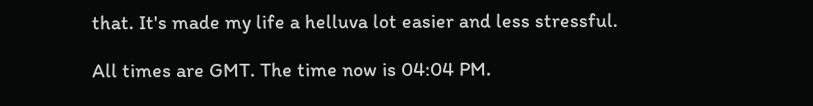that. It's made my life a helluva lot easier and less stressful.

All times are GMT. The time now is 04:04 PM.